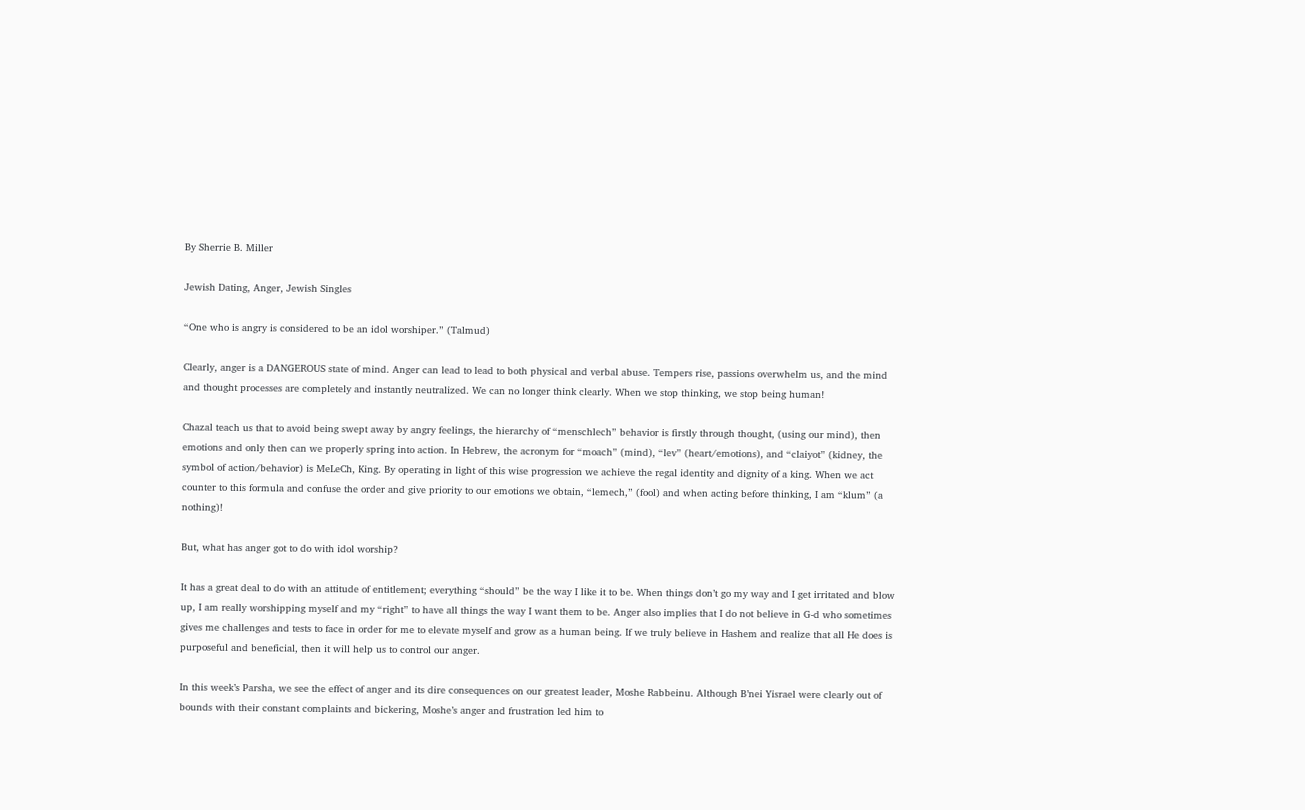By Sherrie B. Miller

Jewish Dating, Anger, Jewish Singles

“One who is angry is considered to be an idol worshiper.” (Talmud)

Clearly, anger is a DANGEROUS state of mind. Anger can lead to lead to both physical and verbal abuse. Tempers rise, passions overwhelm us, and the mind and thought processes are completely and instantly neutralized. We can no longer think clearly. When we stop thinking, we stop being human!

Chazal teach us that to avoid being swept away by angry feelings, the hierarchy of “menschlech” behavior is firstly through thought, (using our mind), then emotions and only then can we properly spring into action. In Hebrew, the acronym for “moach” (mind), “lev” (heart/emotions), and “claiyot” (kidney, the symbol of action/behavior) is MeLeCh, King. By operating in light of this wise progression we achieve the regal identity and dignity of a king. When we act counter to this formula and confuse the order and give priority to our emotions we obtain, “lemech,” (fool) and when acting before thinking, I am “klum” (a nothing)!

But, what has anger got to do with idol worship?

It has a great deal to do with an attitude of entitlement; everything “should” be the way I like it to be. When things don’t go my way and I get irritated and blow up, I am really worshipping myself and my “right” to have all things the way I want them to be. Anger also implies that I do not believe in G-d who sometimes gives me challenges and tests to face in order for me to elevate myself and grow as a human being. If we truly believe in Hashem and realize that all He does is purposeful and beneficial, then it will help us to control our anger.

In this week’s Parsha, we see the effect of anger and its dire consequences on our greatest leader, Moshe Rabbeinu. Although B’nei Yisrael were clearly out of bounds with their constant complaints and bickering, Moshe’s anger and frustration led him to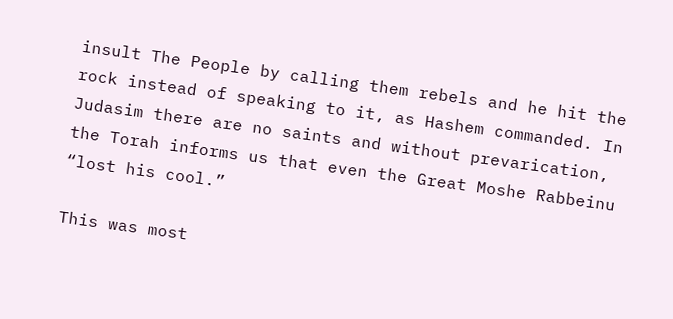insult The People by calling them rebels and he hit the rock instead of speaking to it, as Hashem commanded. In Judasim there are no saints and without prevarication, the Torah informs us that even the Great Moshe Rabbeinu “lost his cool.”

This was most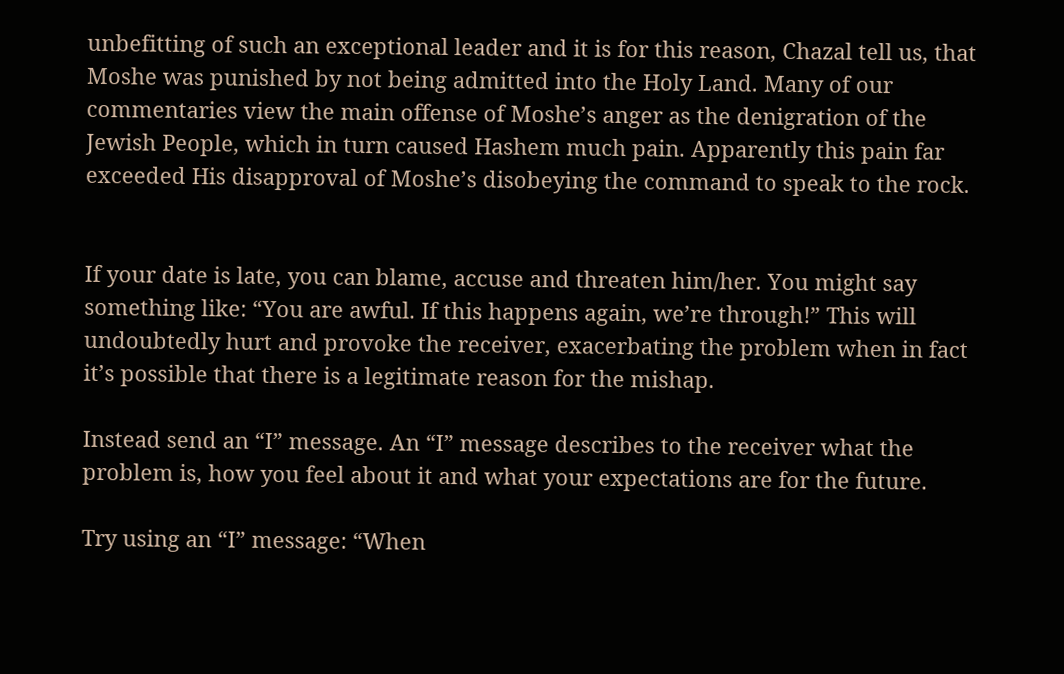unbefitting of such an exceptional leader and it is for this reason, Chazal tell us, that Moshe was punished by not being admitted into the Holy Land. Many of our commentaries view the main offense of Moshe’s anger as the denigration of the Jewish People, which in turn caused Hashem much pain. Apparently this pain far exceeded His disapproval of Moshe’s disobeying the command to speak to the rock.


If your date is late, you can blame, accuse and threaten him/her. You might say something like: “You are awful. If this happens again, we’re through!” This will undoubtedly hurt and provoke the receiver, exacerbating the problem when in fact it’s possible that there is a legitimate reason for the mishap.

Instead send an “I” message. An “I” message describes to the receiver what the problem is, how you feel about it and what your expectations are for the future.

Try using an “I” message: “When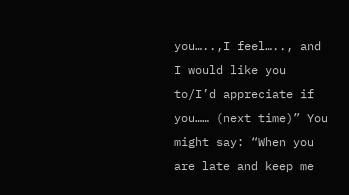you…..,I feel….., and I would like you to/I’d appreciate if you…… (next time)” You might say: “When you are late and keep me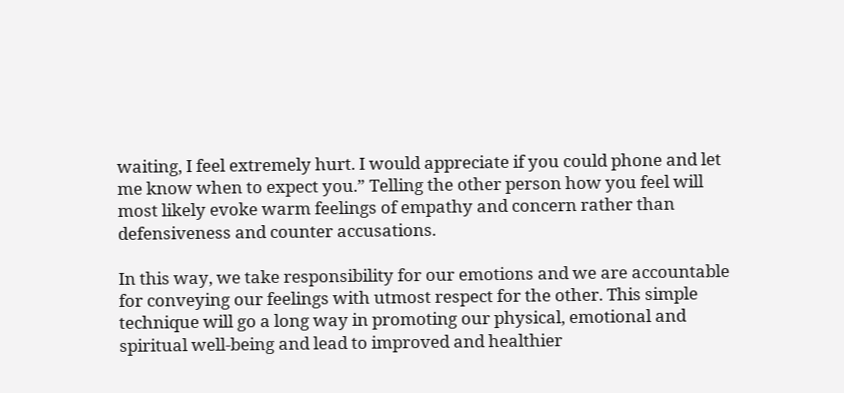waiting, I feel extremely hurt. I would appreciate if you could phone and let me know when to expect you.” Telling the other person how you feel will most likely evoke warm feelings of empathy and concern rather than defensiveness and counter accusations.

In this way, we take responsibility for our emotions and we are accountable for conveying our feelings with utmost respect for the other. This simple technique will go a long way in promoting our physical, emotional and spiritual well-being and lead to improved and healthier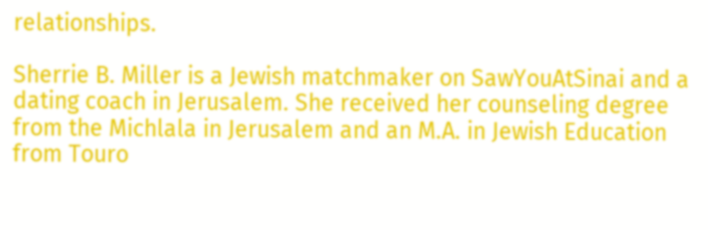relationships.

Sherrie B. Miller is a Jewish matchmaker on SawYouAtSinai and a dating coach in Jerusalem. She received her counseling degree from the Michlala in Jerusalem and an M.A. in Jewish Education from Touro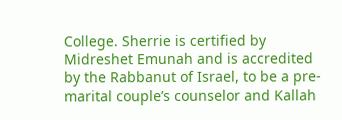College. Sherrie is certified by Midreshet Emunah and is accredited by the Rabbanut of Israel, to be a pre-marital couple’s counselor and Kallah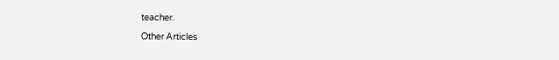teacher.

Other Articles